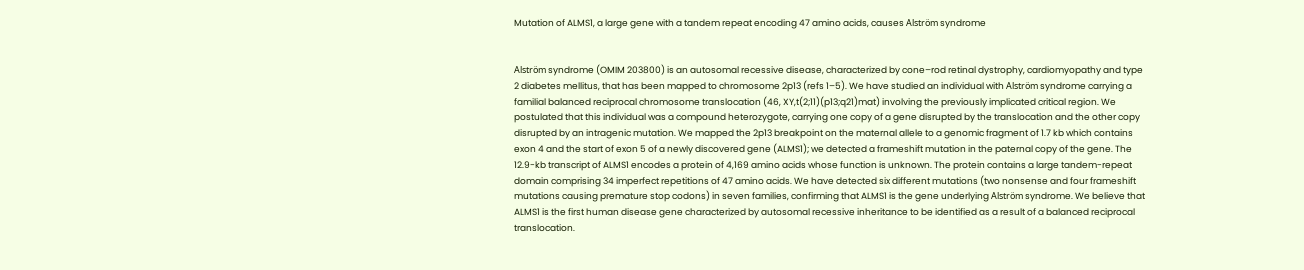Mutation of ALMS1, a large gene with a tandem repeat encoding 47 amino acids, causes Alström syndrome


Alström syndrome (OMIM 203800) is an autosomal recessive disease, characterized by cone–rod retinal dystrophy, cardiomyopathy and type 2 diabetes mellitus, that has been mapped to chromosome 2p13 (refs 1–5). We have studied an individual with Alström syndrome carrying a familial balanced reciprocal chromosome translocation (46, XY,t(2;11)(p13;q21)mat) involving the previously implicated critical region. We postulated that this individual was a compound heterozygote, carrying one copy of a gene disrupted by the translocation and the other copy disrupted by an intragenic mutation. We mapped the 2p13 breakpoint on the maternal allele to a genomic fragment of 1.7 kb which contains exon 4 and the start of exon 5 of a newly discovered gene (ALMS1); we detected a frameshift mutation in the paternal copy of the gene. The 12.9-kb transcript of ALMS1 encodes a protein of 4,169 amino acids whose function is unknown. The protein contains a large tandem-repeat domain comprising 34 imperfect repetitions of 47 amino acids. We have detected six different mutations (two nonsense and four frameshift mutations causing premature stop codons) in seven families, confirming that ALMS1 is the gene underlying Alström syndrome. We believe that ALMS1 is the first human disease gene characterized by autosomal recessive inheritance to be identified as a result of a balanced reciprocal translocation.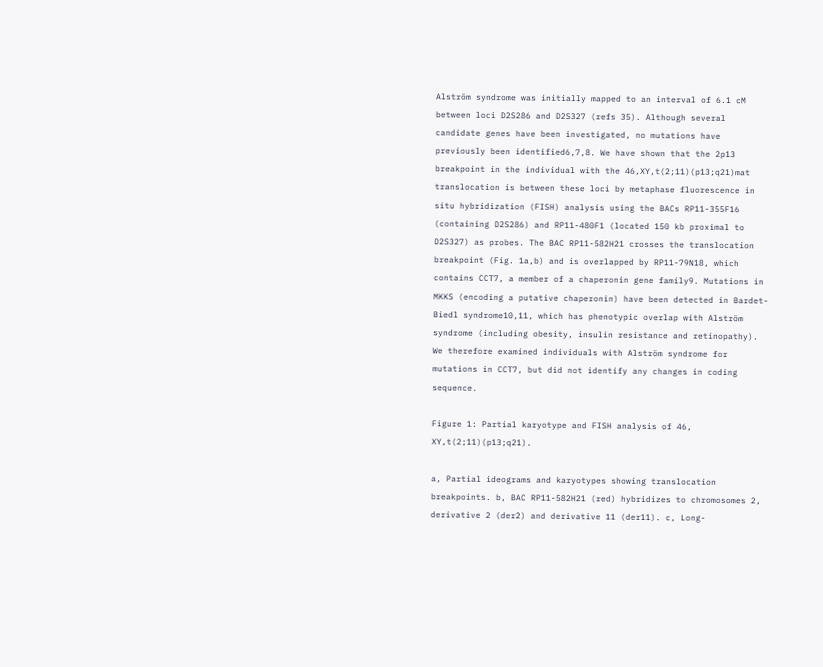Alström syndrome was initially mapped to an interval of 6.1 cM between loci D2S286 and D2S327 (refs 35). Although several candidate genes have been investigated, no mutations have previously been identified6,7,8. We have shown that the 2p13 breakpoint in the individual with the 46,XY,t(2;11)(p13;q21)mat translocation is between these loci by metaphase fluorescence in situ hybridization (FISH) analysis using the BACs RP11-355F16 (containing D2S286) and RP11-480F1 (located 150 kb proximal to D2S327) as probes. The BAC RP11-582H21 crosses the translocation breakpoint (Fig. 1a,b) and is overlapped by RP11-79N18, which contains CCT7, a member of a chaperonin gene family9. Mutations in MKKS (encoding a putative chaperonin) have been detected in Bardet-Biedl syndrome10,11, which has phenotypic overlap with Alström syndrome (including obesity, insulin resistance and retinopathy). We therefore examined individuals with Alström syndrome for mutations in CCT7, but did not identify any changes in coding sequence.

Figure 1: Partial karyotype and FISH analysis of 46, XY,t(2;11)(p13;q21).

a, Partial ideograms and karyotypes showing translocation breakpoints. b, BAC RP11-582H21 (red) hybridizes to chromosomes 2, derivative 2 (der2) and derivative 11 (der11). c, Long-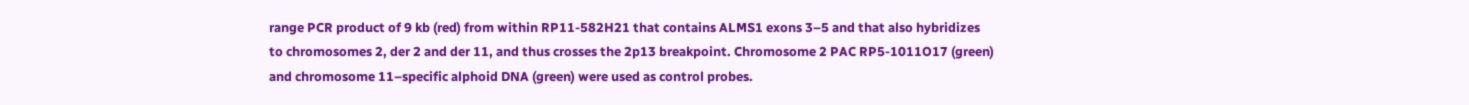range PCR product of 9 kb (red) from within RP11-582H21 that contains ALMS1 exons 3–5 and that also hybridizes to chromosomes 2, der 2 and der 11, and thus crosses the 2p13 breakpoint. Chromosome 2 PAC RP5-1011O17 (green) and chromosome 11–specific alphoid DNA (green) were used as control probes.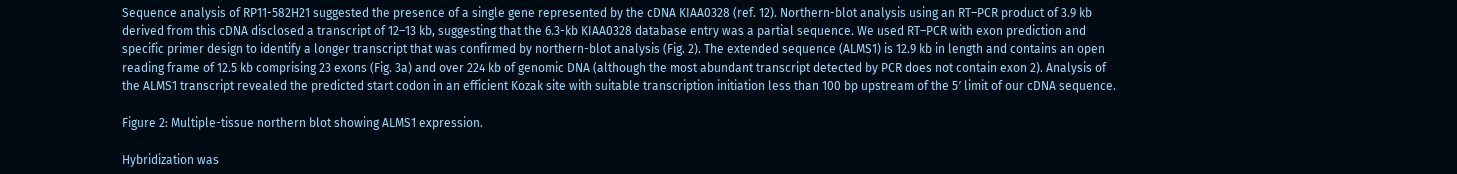Sequence analysis of RP11-582H21 suggested the presence of a single gene represented by the cDNA KIAA0328 (ref. 12). Northern-blot analysis using an RT–PCR product of 3.9 kb derived from this cDNA disclosed a transcript of 12–13 kb, suggesting that the 6.3-kb KIAA0328 database entry was a partial sequence. We used RT–PCR with exon prediction and specific primer design to identify a longer transcript that was confirmed by northern-blot analysis (Fig. 2). The extended sequence (ALMS1) is 12.9 kb in length and contains an open reading frame of 12.5 kb comprising 23 exons (Fig. 3a) and over 224 kb of genomic DNA (although the most abundant transcript detected by PCR does not contain exon 2). Analysis of the ALMS1 transcript revealed the predicted start codon in an efficient Kozak site with suitable transcription initiation less than 100 bp upstream of the 5′ limit of our cDNA sequence.

Figure 2: Multiple-tissue northern blot showing ALMS1 expression.

Hybridization was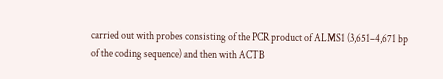carried out with probes consisting of the PCR product of ALMS1 (3,651–4,671 bp of the coding sequence) and then with ACTB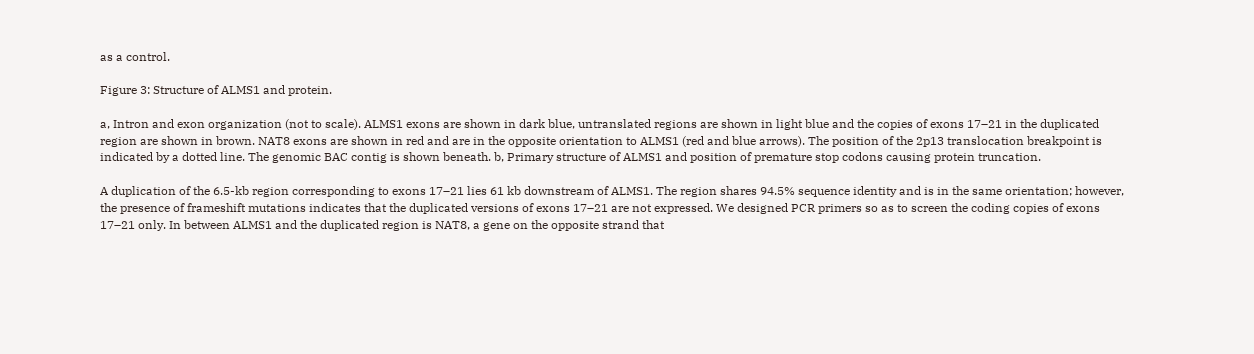as a control.

Figure 3: Structure of ALMS1 and protein.

a, Intron and exon organization (not to scale). ALMS1 exons are shown in dark blue, untranslated regions are shown in light blue and the copies of exons 17–21 in the duplicated region are shown in brown. NAT8 exons are shown in red and are in the opposite orientation to ALMS1 (red and blue arrows). The position of the 2p13 translocation breakpoint is indicated by a dotted line. The genomic BAC contig is shown beneath. b, Primary structure of ALMS1 and position of premature stop codons causing protein truncation.

A duplication of the 6.5-kb region corresponding to exons 17–21 lies 61 kb downstream of ALMS1. The region shares 94.5% sequence identity and is in the same orientation; however, the presence of frameshift mutations indicates that the duplicated versions of exons 17–21 are not expressed. We designed PCR primers so as to screen the coding copies of exons 17–21 only. In between ALMS1 and the duplicated region is NAT8, a gene on the opposite strand that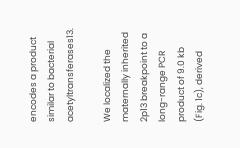encodes a product similar to bacterial acetyltransferases13.

We localized the maternally inherited 2p13 breakpoint to a long-range PCR product of 9.0 kb (Fig. 1c), derived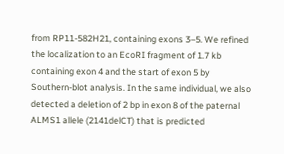from RP11-582H21, containing exons 3–5. We refined the localization to an EcoRI fragment of 1.7 kb containing exon 4 and the start of exon 5 by Southern-blot analysis. In the same individual, we also detected a deletion of 2 bp in exon 8 of the paternal ALMS1 allele (2141delCT) that is predicted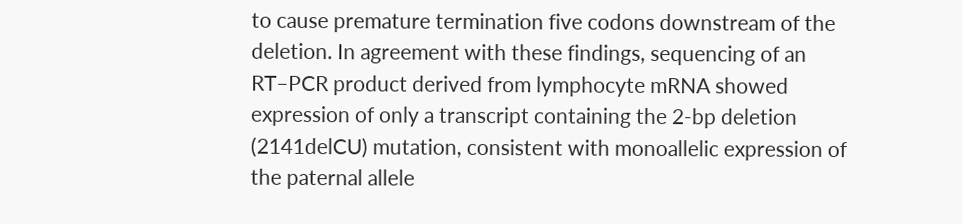to cause premature termination five codons downstream of the deletion. In agreement with these findings, sequencing of an RT–PCR product derived from lymphocyte mRNA showed expression of only a transcript containing the 2-bp deletion (2141delCU) mutation, consistent with monoallelic expression of the paternal allele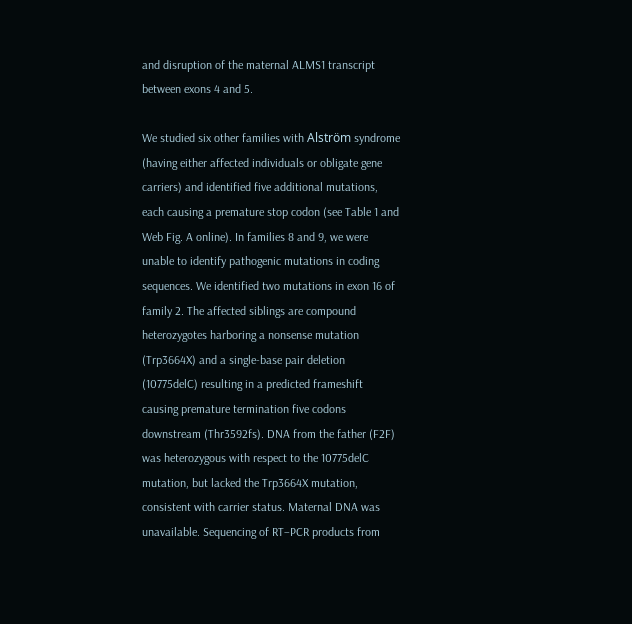and disruption of the maternal ALMS1 transcript between exons 4 and 5.

We studied six other families with Alström syndrome (having either affected individuals or obligate gene carriers) and identified five additional mutations, each causing a premature stop codon (see Table 1 and Web Fig. A online). In families 8 and 9, we were unable to identify pathogenic mutations in coding sequences. We identified two mutations in exon 16 of family 2. The affected siblings are compound heterozygotes harboring a nonsense mutation (Trp3664X) and a single-base pair deletion (10775delC) resulting in a predicted frameshift causing premature termination five codons downstream (Thr3592fs). DNA from the father (F2F) was heterozygous with respect to the 10775delC mutation, but lacked the Trp3664X mutation, consistent with carrier status. Maternal DNA was unavailable. Sequencing of RT–PCR products from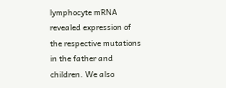lymphocyte mRNA revealed expression of the respective mutations in the father and children. We also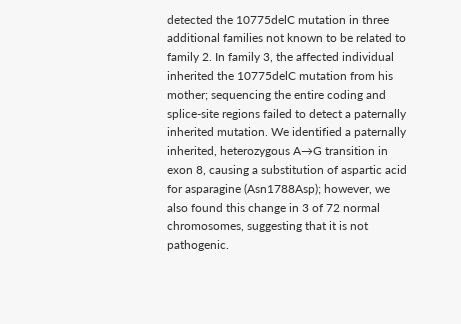detected the 10775delC mutation in three additional families not known to be related to family 2. In family 3, the affected individual inherited the 10775delC mutation from his mother; sequencing the entire coding and splice-site regions failed to detect a paternally inherited mutation. We identified a paternally inherited, heterozygous A→G transition in exon 8, causing a substitution of aspartic acid for asparagine (Asn1788Asp); however, we also found this change in 3 of 72 normal chromosomes, suggesting that it is not pathogenic.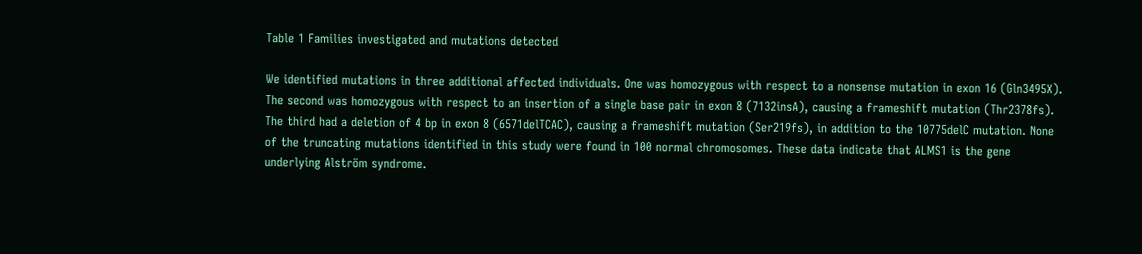Table 1 Families investigated and mutations detected

We identified mutations in three additional affected individuals. One was homozygous with respect to a nonsense mutation in exon 16 (Gln3495X). The second was homozygous with respect to an insertion of a single base pair in exon 8 (7132insA), causing a frameshift mutation (Thr2378fs). The third had a deletion of 4 bp in exon 8 (6571delTCAC), causing a frameshift mutation (Ser219fs), in addition to the 10775delC mutation. None of the truncating mutations identified in this study were found in 100 normal chromosomes. These data indicate that ALMS1 is the gene underlying Alström syndrome.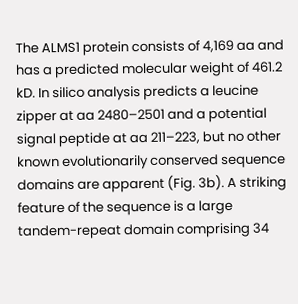The ALMS1 protein consists of 4,169 aa and has a predicted molecular weight of 461.2 kD. In silico analysis predicts a leucine zipper at aa 2480–2501 and a potential signal peptide at aa 211–223, but no other known evolutionarily conserved sequence domains are apparent (Fig. 3b). A striking feature of the sequence is a large tandem-repeat domain comprising 34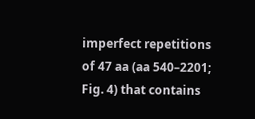imperfect repetitions of 47 aa (aa 540–2201; Fig. 4) that contains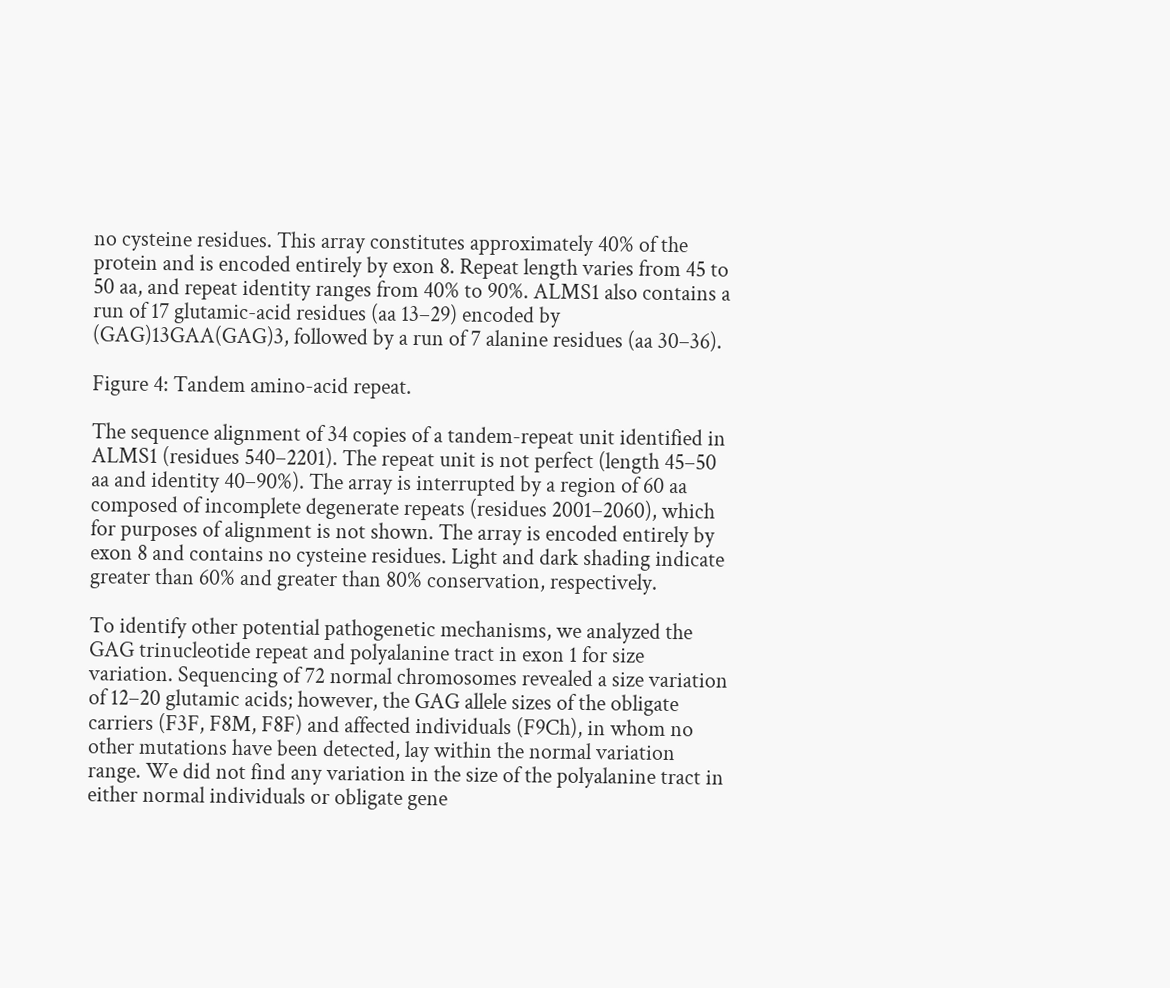no cysteine residues. This array constitutes approximately 40% of the protein and is encoded entirely by exon 8. Repeat length varies from 45 to 50 aa, and repeat identity ranges from 40% to 90%. ALMS1 also contains a run of 17 glutamic-acid residues (aa 13–29) encoded by (GAG)13GAA(GAG)3, followed by a run of 7 alanine residues (aa 30–36).

Figure 4: Tandem amino-acid repeat.

The sequence alignment of 34 copies of a tandem-repeat unit identified in ALMS1 (residues 540–2201). The repeat unit is not perfect (length 45–50 aa and identity 40–90%). The array is interrupted by a region of 60 aa composed of incomplete degenerate repeats (residues 2001–2060), which for purposes of alignment is not shown. The array is encoded entirely by exon 8 and contains no cysteine residues. Light and dark shading indicate greater than 60% and greater than 80% conservation, respectively.

To identify other potential pathogenetic mechanisms, we analyzed the GAG trinucleotide repeat and polyalanine tract in exon 1 for size variation. Sequencing of 72 normal chromosomes revealed a size variation of 12–20 glutamic acids; however, the GAG allele sizes of the obligate carriers (F3F, F8M, F8F) and affected individuals (F9Ch), in whom no other mutations have been detected, lay within the normal variation range. We did not find any variation in the size of the polyalanine tract in either normal individuals or obligate gene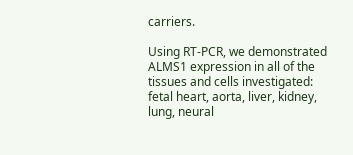carriers.

Using RT-PCR, we demonstrated ALMS1 expression in all of the tissues and cells investigated: fetal heart, aorta, liver, kidney, lung, neural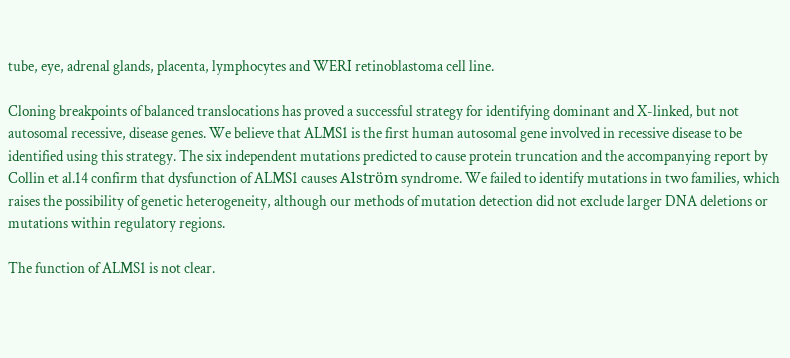tube, eye, adrenal glands, placenta, lymphocytes and WERI retinoblastoma cell line.

Cloning breakpoints of balanced translocations has proved a successful strategy for identifying dominant and X-linked, but not autosomal recessive, disease genes. We believe that ALMS1 is the first human autosomal gene involved in recessive disease to be identified using this strategy. The six independent mutations predicted to cause protein truncation and the accompanying report by Collin et al.14 confirm that dysfunction of ALMS1 causes Alström syndrome. We failed to identify mutations in two families, which raises the possibility of genetic heterogeneity, although our methods of mutation detection did not exclude larger DNA deletions or mutations within regulatory regions.

The function of ALMS1 is not clear.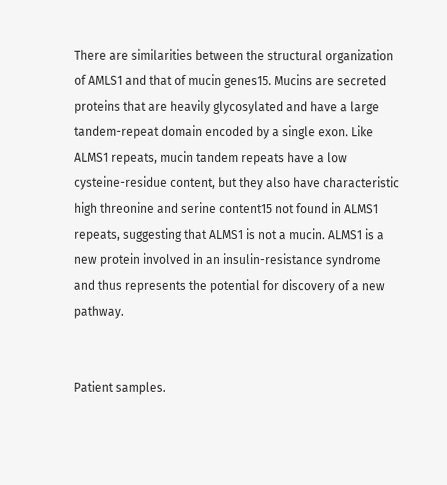There are similarities between the structural organization of AMLS1 and that of mucin genes15. Mucins are secreted proteins that are heavily glycosylated and have a large tandem-repeat domain encoded by a single exon. Like ALMS1 repeats, mucin tandem repeats have a low cysteine-residue content, but they also have characteristic high threonine and serine content15 not found in ALMS1 repeats, suggesting that ALMS1 is not a mucin. ALMS1 is a new protein involved in an insulin-resistance syndrome and thus represents the potential for discovery of a new pathway.


Patient samples.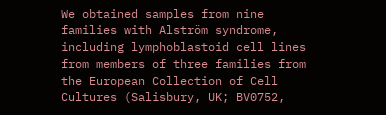We obtained samples from nine families with Alström syndrome, including lymphoblastoid cell lines from members of three families from the European Collection of Cell Cultures (Salisbury, UK; BV0752,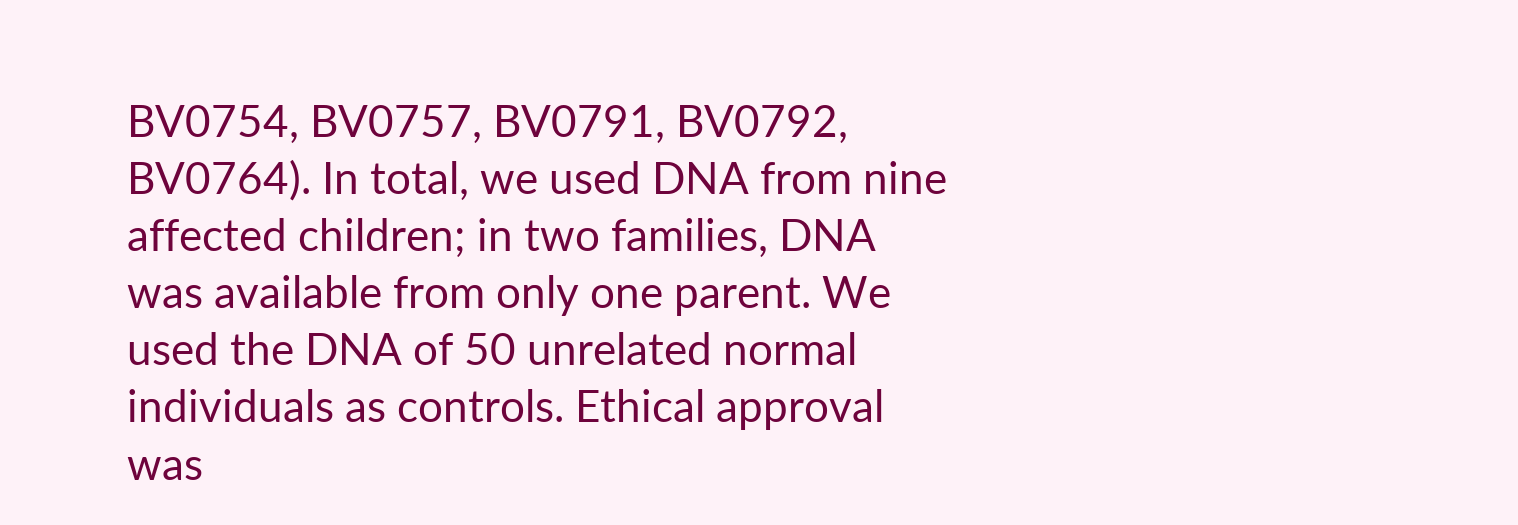BV0754, BV0757, BV0791, BV0792, BV0764). In total, we used DNA from nine affected children; in two families, DNA was available from only one parent. We used the DNA of 50 unrelated normal individuals as controls. Ethical approval was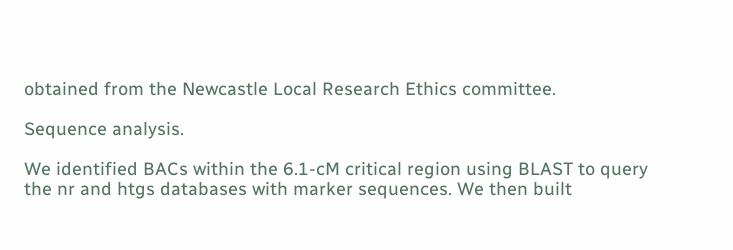obtained from the Newcastle Local Research Ethics committee.

Sequence analysis.

We identified BACs within the 6.1-cM critical region using BLAST to query the nr and htgs databases with marker sequences. We then built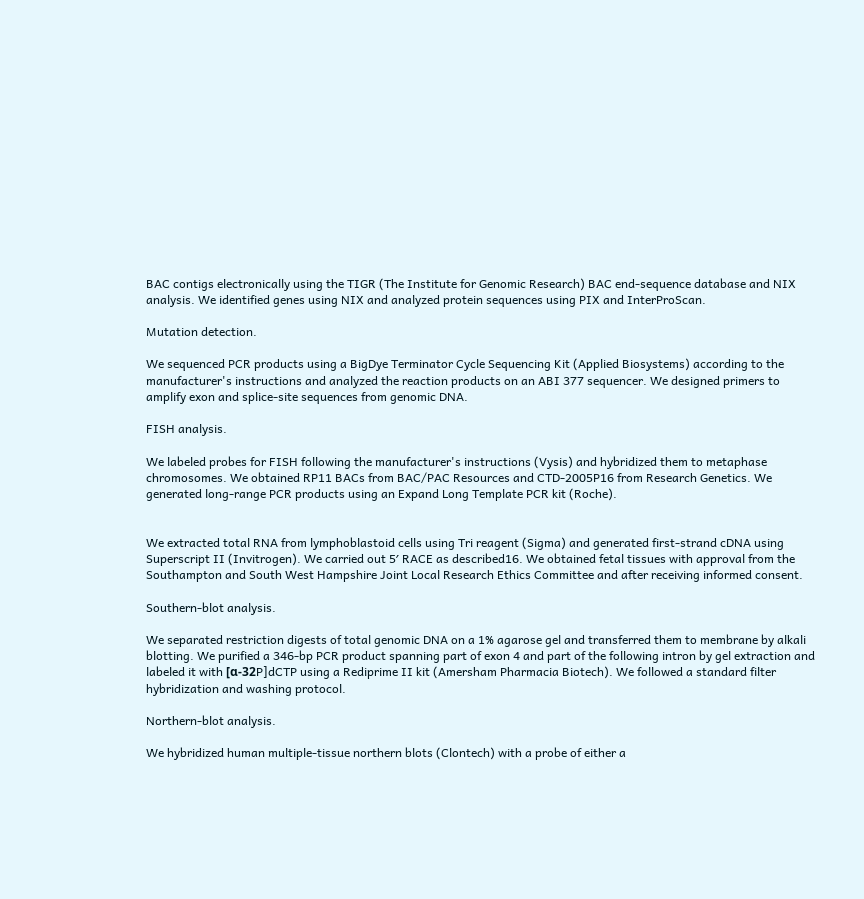BAC contigs electronically using the TIGR (The Institute for Genomic Research) BAC end-sequence database and NIX analysis. We identified genes using NIX and analyzed protein sequences using PIX and InterProScan.

Mutation detection.

We sequenced PCR products using a BigDye Terminator Cycle Sequencing Kit (Applied Biosystems) according to the manufacturer's instructions and analyzed the reaction products on an ABI 377 sequencer. We designed primers to amplify exon and splice-site sequences from genomic DNA.

FISH analysis.

We labeled probes for FISH following the manufacturer's instructions (Vysis) and hybridized them to metaphase chromosomes. We obtained RP11 BACs from BAC/PAC Resources and CTD-2005P16 from Research Genetics. We generated long-range PCR products using an Expand Long Template PCR kit (Roche).


We extracted total RNA from lymphoblastoid cells using Tri reagent (Sigma) and generated first-strand cDNA using Superscript II (Invitrogen). We carried out 5′ RACE as described16. We obtained fetal tissues with approval from the Southampton and South West Hampshire Joint Local Research Ethics Committee and after receiving informed consent.

Southern-blot analysis.

We separated restriction digests of total genomic DNA on a 1% agarose gel and transferred them to membrane by alkali blotting. We purified a 346-bp PCR product spanning part of exon 4 and part of the following intron by gel extraction and labeled it with [α-32P]dCTP using a Rediprime II kit (Amersham Pharmacia Biotech). We followed a standard filter hybridization and washing protocol.

Northern-blot analysis.

We hybridized human multiple-tissue northern blots (Clontech) with a probe of either a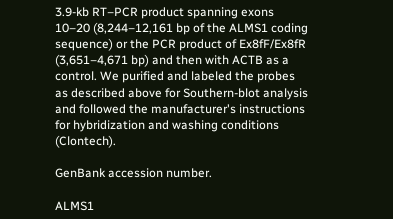3.9-kb RT–PCR product spanning exons 10–20 (8,244–12,161 bp of the ALMS1 coding sequence) or the PCR product of Ex8fF/Ex8fR (3,651–4,671 bp) and then with ACTB as a control. We purified and labeled the probes as described above for Southern-blot analysis and followed the manufacturer's instructions for hybridization and washing conditions (Clontech).

GenBank accession number.

ALMS1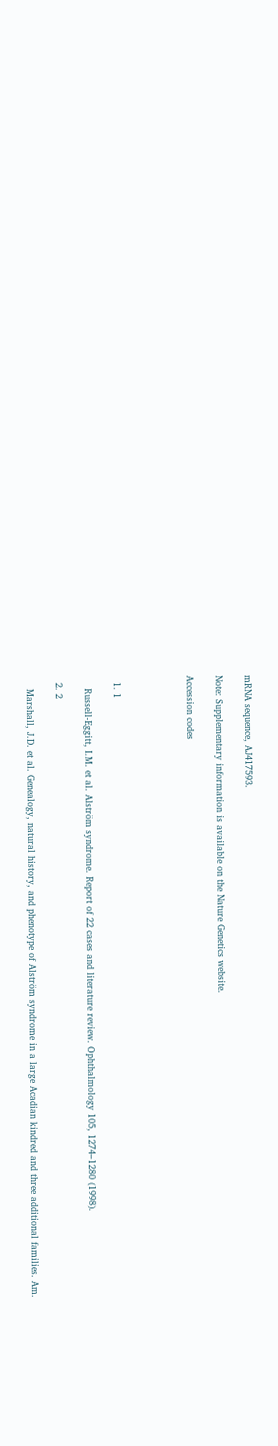mRNA sequence, AJ417593.

Note: Supplementary information is available on the Nature Genetics website.

Accession codes




  1. 1

    Russell-Eggitt, I.M. et al. Alström syndrome. Report of 22 cases and literature review. Ophthalmology 105, 1274–1280 (1998).

  2. 2

    Marshall, J.D. et al. Genealogy, natural history, and phenotype of Alström syndrome in a large Acadian kindred and three additional families. Am.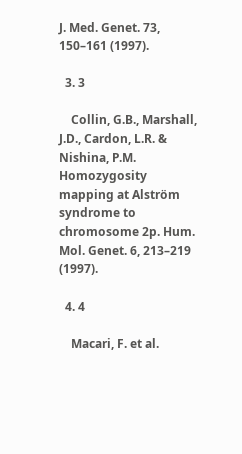J. Med. Genet. 73, 150–161 (1997).

  3. 3

    Collin, G.B., Marshall, J.D., Cardon, L.R. & Nishina, P.M. Homozygosity mapping at Alström syndrome to chromosome 2p. Hum. Mol. Genet. 6, 213–219 (1997).

  4. 4

    Macari, F. et al.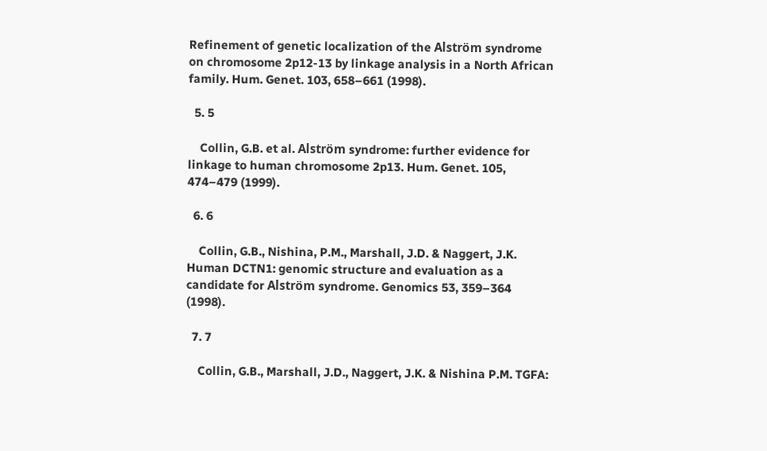Refinement of genetic localization of the Alström syndrome on chromosome 2p12-13 by linkage analysis in a North African family. Hum. Genet. 103, 658–661 (1998).

  5. 5

    Collin, G.B. et al. Alström syndrome: further evidence for linkage to human chromosome 2p13. Hum. Genet. 105, 474–479 (1999).

  6. 6

    Collin, G.B., Nishina, P.M., Marshall, J.D. & Naggert, J.K. Human DCTN1: genomic structure and evaluation as a candidate for Alström syndrome. Genomics 53, 359–364 (1998).

  7. 7

    Collin, G.B., Marshall, J.D., Naggert, J.K. & Nishina P.M. TGFA: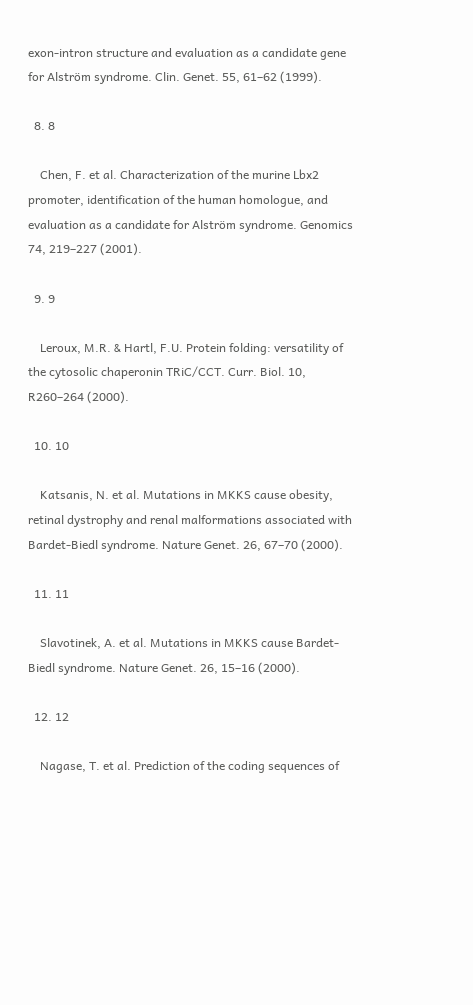exon-intron structure and evaluation as a candidate gene for Alström syndrome. Clin. Genet. 55, 61–62 (1999).

  8. 8

    Chen, F. et al. Characterization of the murine Lbx2 promoter, identification of the human homologue, and evaluation as a candidate for Alström syndrome. Genomics 74, 219–227 (2001).

  9. 9

    Leroux, M.R. & Hartl, F.U. Protein folding: versatility of the cytosolic chaperonin TRiC/CCT. Curr. Biol. 10, R260–264 (2000).

  10. 10

    Katsanis, N. et al. Mutations in MKKS cause obesity, retinal dystrophy and renal malformations associated with Bardet-Biedl syndrome. Nature Genet. 26, 67–70 (2000).

  11. 11

    Slavotinek, A. et al. Mutations in MKKS cause Bardet-Biedl syndrome. Nature Genet. 26, 15–16 (2000).

  12. 12

    Nagase, T. et al. Prediction of the coding sequences of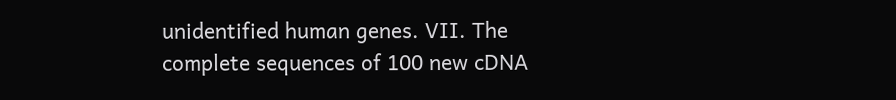unidentified human genes. VII. The complete sequences of 100 new cDNA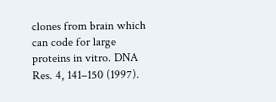clones from brain which can code for large proteins in vitro. DNA Res. 4, 141–150 (1997).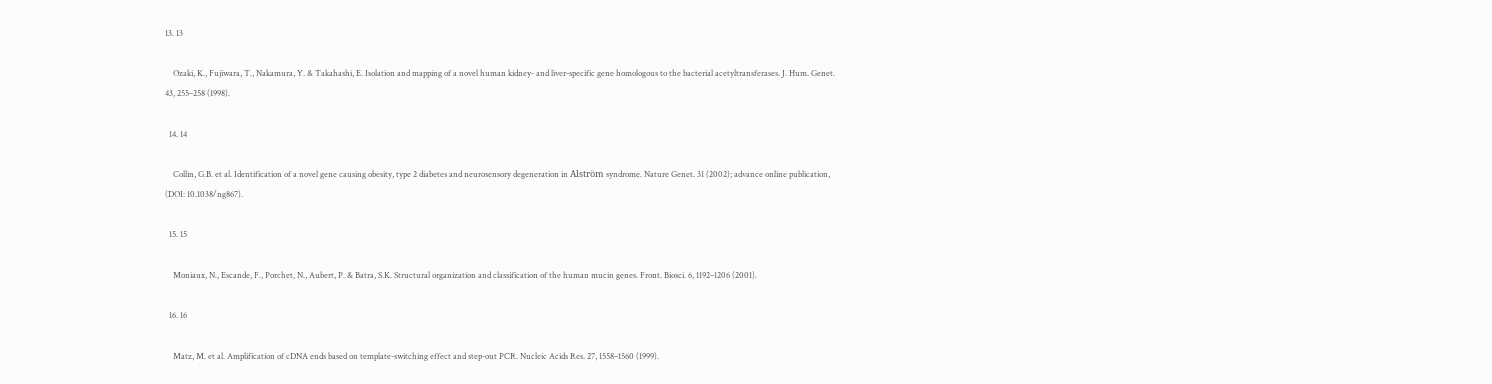13. 13

    Ozaki, K., Fujiwara, T., Nakamura, Y. & Takahashi, E. Isolation and mapping of a novel human kidney- and liver-specific gene homologous to the bacterial acetyltransferases. J. Hum. Genet. 43, 255–258 (1998).

  14. 14

    Collin, G.B. et al. Identification of a novel gene causing obesity, type 2 diabetes and neurosensory degeneration in Alström syndrome. Nature Genet. 31 (2002); advance online publication, (DOI: 10.1038/ng867).

  15. 15

    Moniaux, N., Escande, F., Porchet, N., Aubert, P. & Batra, S.K. Structural organization and classification of the human mucin genes. Front. Biosci. 6, 1192–1206 (2001).

  16. 16

    Matz, M. et al. Amplification of cDNA ends based on template-switching effect and step-out PCR. Nucleic Acids Res. 27, 1558–1560 (1999).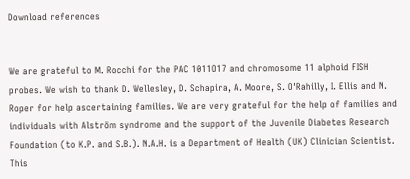Download references


We are grateful to M. Rocchi for the PAC 1011O17 and chromosome 11 alphoid FISH probes. We wish to thank D. Wellesley, D. Schapira, A. Moore, S. O'Rahilly, I. Ellis and N. Roper for help ascertaining families. We are very grateful for the help of families and individuals with Alström syndrome and the support of the Juvenile Diabetes Research Foundation (to K.P. and S.B.). N.A.H. is a Department of Health (UK) Clinician Scientist. This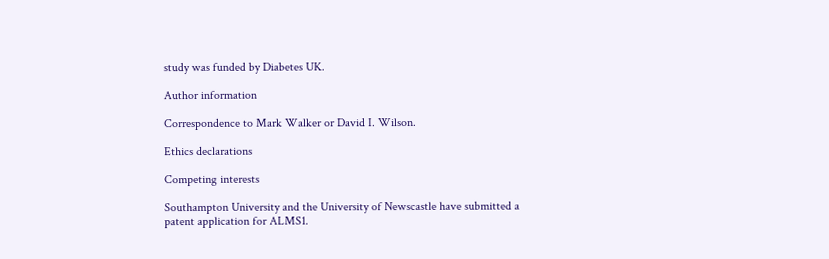study was funded by Diabetes UK.

Author information

Correspondence to Mark Walker or David I. Wilson.

Ethics declarations

Competing interests

Southampton University and the University of Newscastle have submitted a patent application for ALMS1.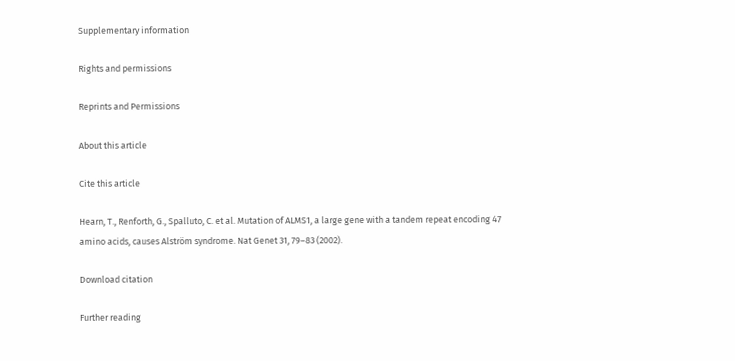Supplementary information

Rights and permissions

Reprints and Permissions

About this article

Cite this article

Hearn, T., Renforth, G., Spalluto, C. et al. Mutation of ALMS1, a large gene with a tandem repeat encoding 47 amino acids, causes Alström syndrome. Nat Genet 31, 79–83 (2002).

Download citation

Further reading